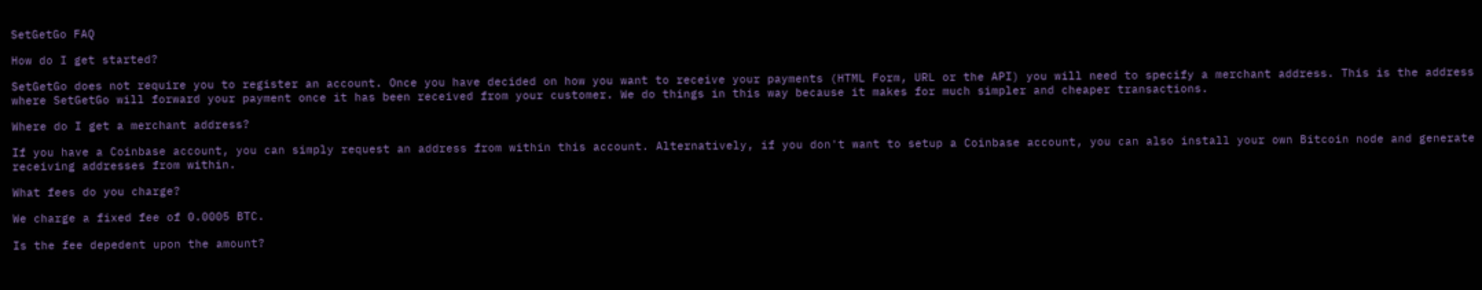SetGetGo FAQ

How do I get started?

SetGetGo does not require you to register an account. Once you have decided on how you want to receive your payments (HTML Form, URL or the API) you will need to specify a merchant address. This is the address where SetGetGo will forward your payment once it has been received from your customer. We do things in this way because it makes for much simpler and cheaper transactions.

Where do I get a merchant address?

If you have a Coinbase account, you can simply request an address from within this account. Alternatively, if you don't want to setup a Coinbase account, you can also install your own Bitcoin node and generate receiving addresses from within.

What fees do you charge?

We charge a fixed fee of 0.0005 BTC.

Is the fee depedent upon the amount?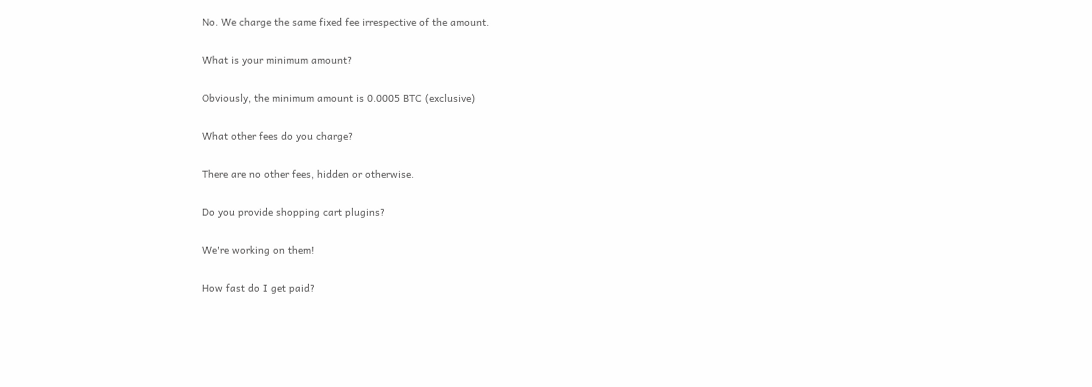No. We charge the same fixed fee irrespective of the amount.

What is your minimum amount?

Obviously, the minimum amount is 0.0005 BTC (exclusive)

What other fees do you charge?

There are no other fees, hidden or otherwise.

Do you provide shopping cart plugins?

We're working on them!

How fast do I get paid?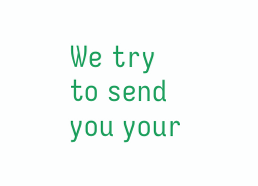We try to send you your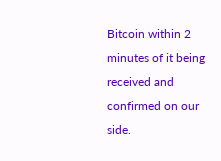Bitcoin within 2 minutes of it being received and confirmed on our side.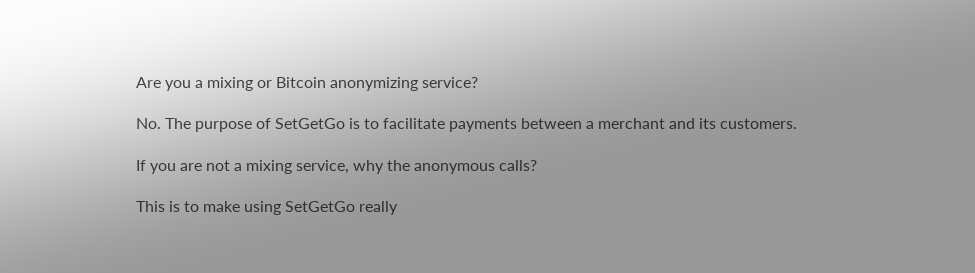Are you a mixing or Bitcoin anonymizing service?

No. The purpose of SetGetGo is to facilitate payments between a merchant and its customers.

If you are not a mixing service, why the anonymous calls?

This is to make using SetGetGo really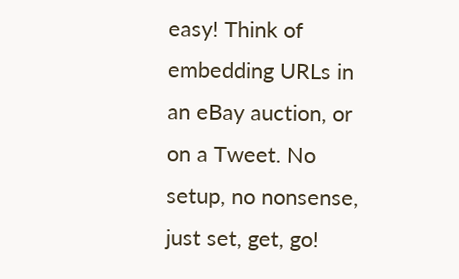easy! Think of embedding URLs in an eBay auction, or on a Tweet. No setup, no nonsense, just set, get, go!